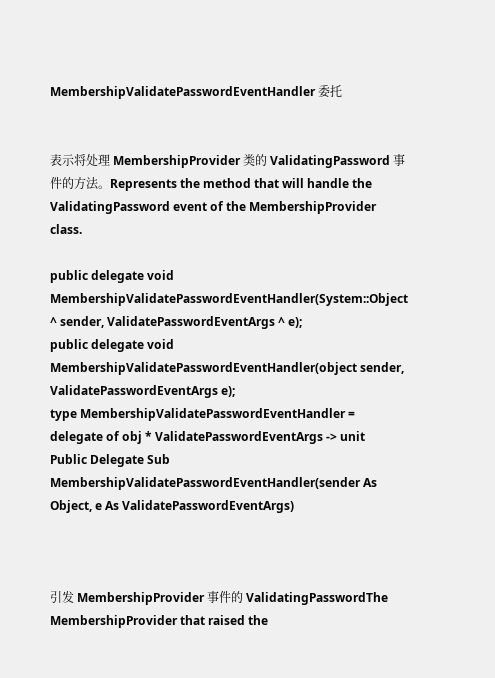MembershipValidatePasswordEventHandler 委托


表示将处理 MembershipProvider 类的 ValidatingPassword 事件的方法。Represents the method that will handle the ValidatingPassword event of the MembershipProvider class.

public delegate void MembershipValidatePasswordEventHandler(System::Object ^ sender, ValidatePasswordEventArgs ^ e);
public delegate void MembershipValidatePasswordEventHandler(object sender, ValidatePasswordEventArgs e);
type MembershipValidatePasswordEventHandler = delegate of obj * ValidatePasswordEventArgs -> unit
Public Delegate Sub MembershipValidatePasswordEventHandler(sender As Object, e As ValidatePasswordEventArgs)



引发 MembershipProvider 事件的 ValidatingPasswordThe MembershipProvider that raised the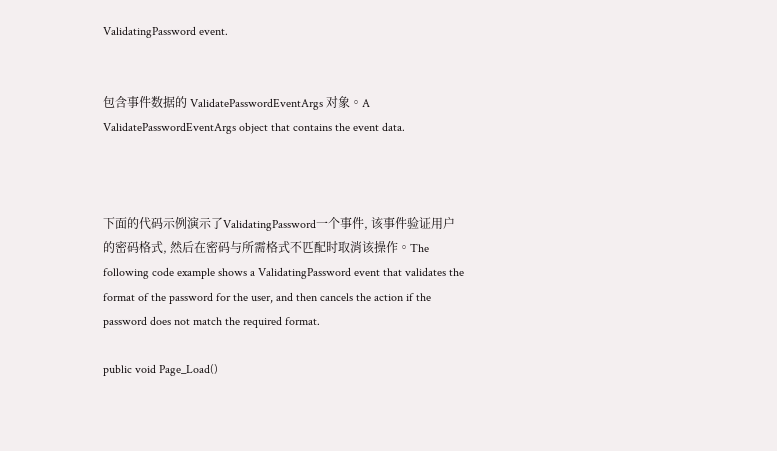ValidatingPassword event.


包含事件数据的 ValidatePasswordEventArgs 对象。A ValidatePasswordEventArgs object that contains the event data.



下面的代码示例演示了ValidatingPassword一个事件, 该事件验证用户的密码格式, 然后在密码与所需格式不匹配时取消该操作。The following code example shows a ValidatingPassword event that validates the format of the password for the user, and then cancels the action if the password does not match the required format.

public void Page_Load()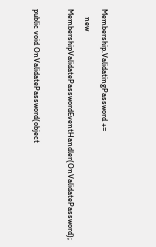Membership.ValidatingPassword +=
    new MembershipValidatePasswordEventHandler(OnValidatePassword);

public void OnValidatePassword(object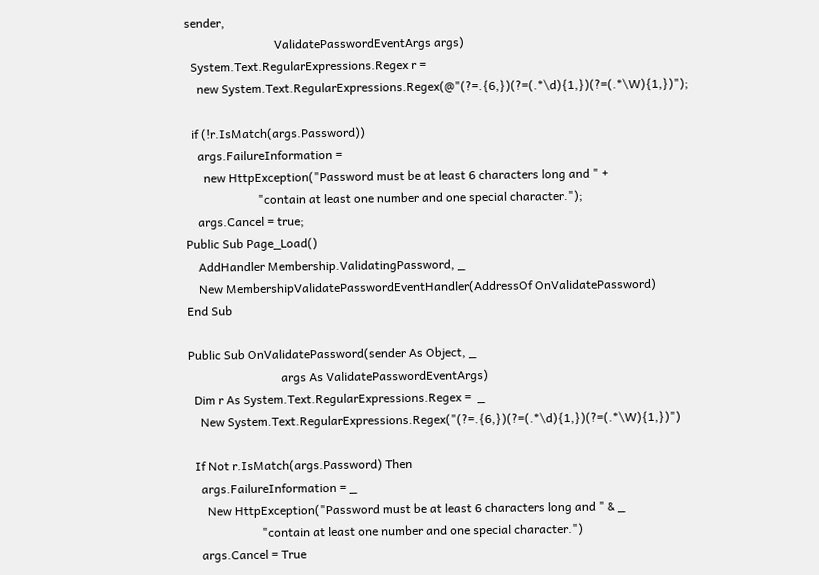sender,
                              ValidatePasswordEventArgs args)
  System.Text.RegularExpressions.Regex r =
    new System.Text.RegularExpressions.Regex(@"(?=.{6,})(?=(.*\d){1,})(?=(.*\W){1,})");

  if (!r.IsMatch(args.Password))
    args.FailureInformation =
      new HttpException("Password must be at least 6 characters long and " +
                        "contain at least one number and one special character.");
    args.Cancel = true;
Public Sub Page_Load()
    AddHandler Membership.ValidatingPassword, _
    New MembershipValidatePasswordEventHandler(AddressOf OnValidatePassword)
End Sub

Public Sub OnValidatePassword(sender As Object, _
                               args As ValidatePasswordEventArgs)
  Dim r As System.Text.RegularExpressions.Regex =  _
    New System.Text.RegularExpressions.Regex("(?=.{6,})(?=(.*\d){1,})(?=(.*\W){1,})")

  If Not r.IsMatch(args.Password) Then
    args.FailureInformation = _
      New HttpException("Password must be at least 6 characters long and " & _
                        "contain at least one number and one special character.")
    args.Cancel = True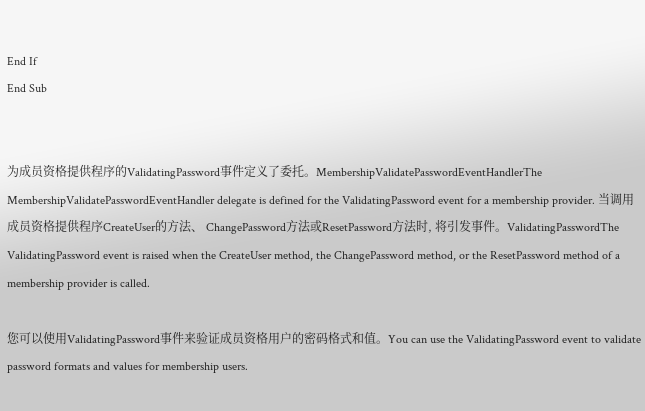End If
End Sub


为成员资格提供程序的ValidatingPassword事件定义了委托。MembershipValidatePasswordEventHandlerThe MembershipValidatePasswordEventHandler delegate is defined for the ValidatingPassword event for a membership provider. 当调用成员资格提供程序CreateUser的方法、 ChangePassword方法或ResetPassword方法时, 将引发事件。ValidatingPasswordThe ValidatingPassword event is raised when the CreateUser method, the ChangePassword method, or the ResetPassword method of a membership provider is called.

您可以使用ValidatingPassword事件来验证成员资格用户的密码格式和值。You can use the ValidatingPassword event to validate password formats and values for membership users.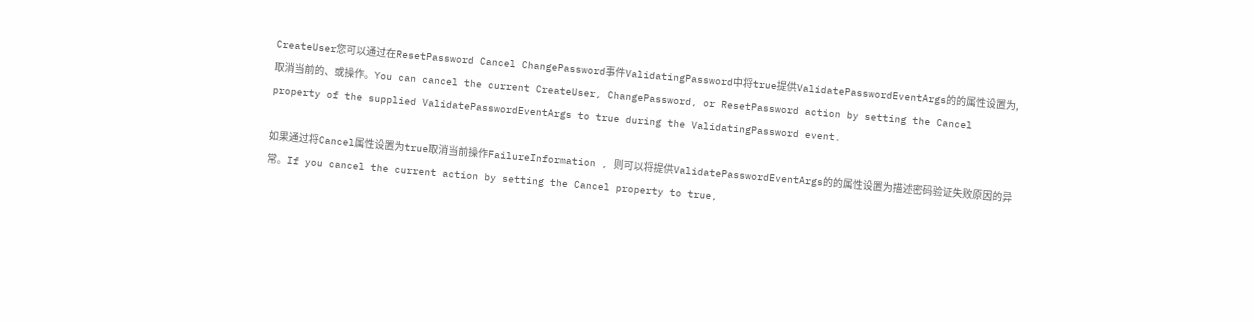CreateUser您可以通过在ResetPassword Cancel ChangePassword事件ValidatingPassword中将true提供ValidatePasswordEventArgs的的属性设置为, 取消当前的、或操作。You can cancel the current CreateUser, ChangePassword, or ResetPassword action by setting the Cancel property of the supplied ValidatePasswordEventArgs to true during the ValidatingPassword event.

如果通过将Cancel属性设置为true取消当前操作FailureInformation , 则可以将提供ValidatePasswordEventArgs的的属性设置为描述密码验证失败原因的异常。If you cancel the current action by setting the Cancel property to true,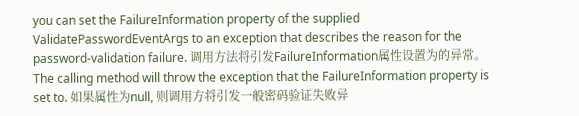you can set the FailureInformation property of the supplied ValidatePasswordEventArgs to an exception that describes the reason for the password-validation failure. 调用方法将引发FailureInformation属性设置为的异常。The calling method will throw the exception that the FailureInformation property is set to. 如果属性为null, 则调用方将引发一般密码验证失败异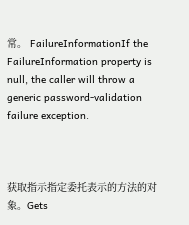常。 FailureInformationIf the FailureInformation property is null, the caller will throw a generic password-validation failure exception.



获取指示指定委托表示的方法的对象。Gets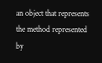an object that represents the method represented by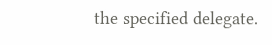the specified delegate.